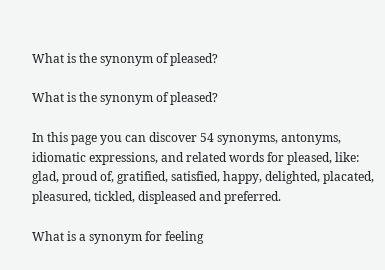What is the synonym of pleased?

What is the synonym of pleased?

In this page you can discover 54 synonyms, antonyms, idiomatic expressions, and related words for pleased, like: glad, proud of, gratified, satisfied, happy, delighted, placated, pleasured, tickled, displeased and preferred.

What is a synonym for feeling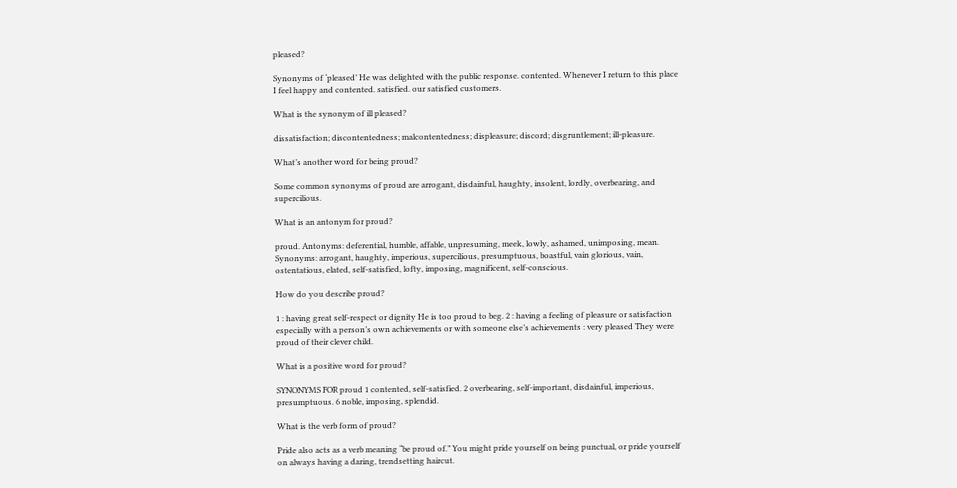pleased?

Synonyms of ‘pleased’ He was delighted with the public response. contented. Whenever I return to this place I feel happy and contented. satisfied. our satisfied customers.

What is the synonym of ill pleased?

dissatisfaction; discontentedness; malcontentedness; displeasure; discord; disgruntlement; ill-pleasure.

What’s another word for being proud?

Some common synonyms of proud are arrogant, disdainful, haughty, insolent, lordly, overbearing, and supercilious.

What is an antonym for proud?

proud. Antonyms: deferential, humble, affable, unpresuming, meek, lowly, ashamed, unimposing, mean. Synonyms: arrogant, haughty, imperious, supercilious, presumptuous, boastful, vain glorious, vain, ostentatious, elated, self-satisfied, lofty, imposing, magnificent, self-conscious.

How do you describe proud?

1 : having great self-respect or dignity He is too proud to beg. 2 : having a feeling of pleasure or satisfaction especially with a person’s own achievements or with someone else’s achievements : very pleased They were proud of their clever child.

What is a positive word for proud?

SYNONYMS FOR proud 1 contented, self-satisfied. 2 overbearing, self-important, disdainful, imperious, presumptuous. 6 noble, imposing, splendid.

What is the verb form of proud?

Pride also acts as a verb meaning “be proud of.” You might pride yourself on being punctual, or pride yourself on always having a daring, trendsetting haircut.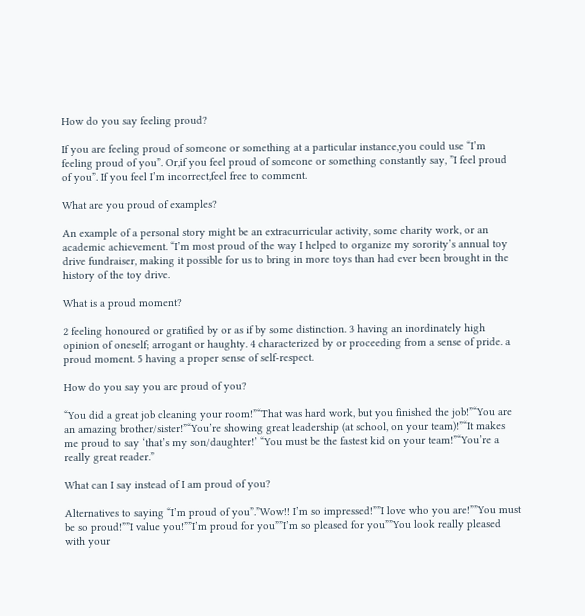How do you say feeling proud?

If you are feeling proud of someone or something at a particular instance,you could use “I’m feeling proud of you”. Or,if you feel proud of someone or something constantly say, ”I feel proud of you”. If you feel I’m incorrect,feel free to comment.

What are you proud of examples?

An example of a personal story might be an extracurricular activity, some charity work, or an academic achievement. “I’m most proud of the way I helped to organize my sorority’s annual toy drive fundraiser, making it possible for us to bring in more toys than had ever been brought in the history of the toy drive.

What is a proud moment?

2 feeling honoured or gratified by or as if by some distinction. 3 having an inordinately high opinion of oneself; arrogant or haughty. 4 characterized by or proceeding from a sense of pride. a proud moment. 5 having a proper sense of self-respect.

How do you say you are proud of you?

“You did a great job cleaning your room!”“That was hard work, but you finished the job!”“You are an amazing brother/sister!”“You’re showing great leadership (at school, on your team)!”“It makes me proud to say ‘that’s my son/daughter!’ “You must be the fastest kid on your team!”“You’re a really great reader.”

What can I say instead of I am proud of you?

Alternatives to saying “I’m proud of you”.”Wow!! I’m so impressed!””I love who you are!””You must be so proud!””I value you!””I’m proud for you””I’m so pleased for you””You look really pleased with your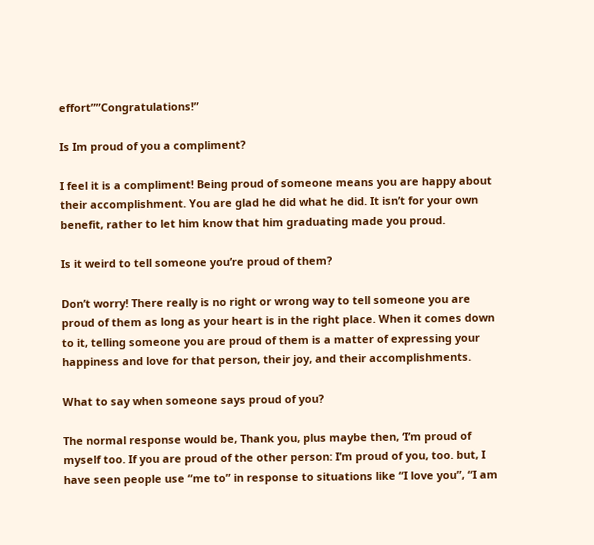effort””Congratulations!”

Is Im proud of you a compliment?

I feel it is a compliment! Being proud of someone means you are happy about their accomplishment. You are glad he did what he did. It isn’t for your own benefit, rather to let him know that him graduating made you proud.

Is it weird to tell someone you’re proud of them?

Don’t worry! There really is no right or wrong way to tell someone you are proud of them as long as your heart is in the right place. When it comes down to it, telling someone you are proud of them is a matter of expressing your happiness and love for that person, their joy, and their accomplishments.

What to say when someone says proud of you?

The normal response would be, Thank you, plus maybe then, ‘I’m proud of myself too. If you are proud of the other person: I’m proud of you, too. but, I have seen people use “me to” in response to situations like “I love you”, “I am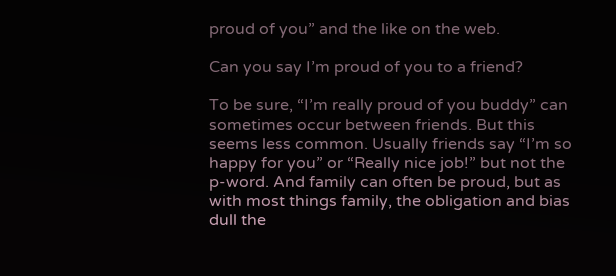proud of you” and the like on the web.

Can you say I’m proud of you to a friend?

To be sure, “I’m really proud of you buddy” can sometimes occur between friends. But this seems less common. Usually friends say “I’m so happy for you” or “Really nice job!” but not the p-word. And family can often be proud, but as with most things family, the obligation and bias dull the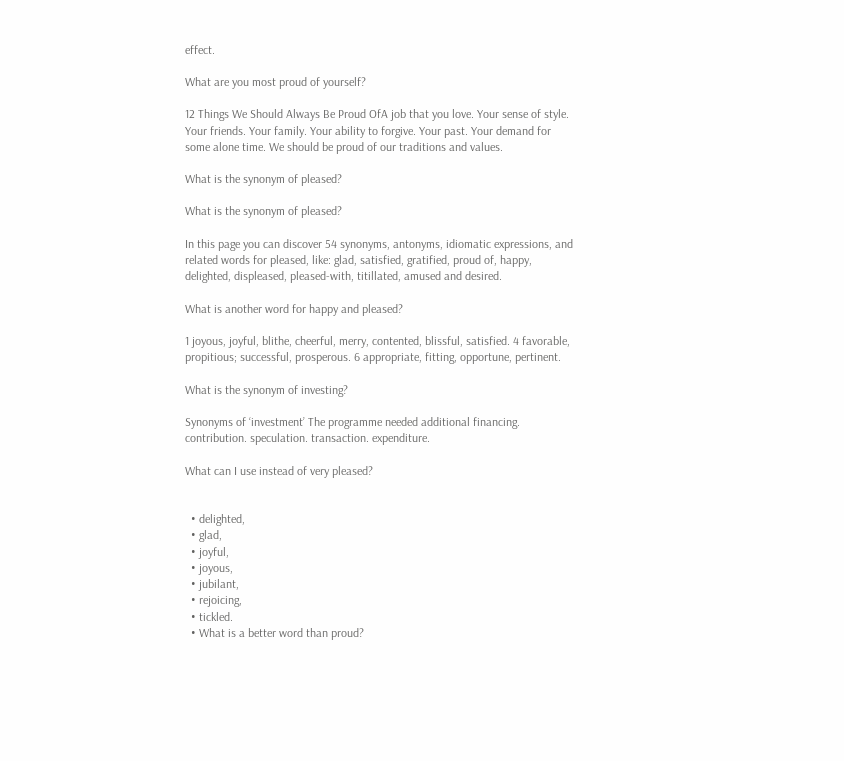effect.

What are you most proud of yourself?

12 Things We Should Always Be Proud OfA job that you love. Your sense of style. Your friends. Your family. Your ability to forgive. Your past. Your demand for some alone time. We should be proud of our traditions and values.

What is the synonym of pleased?

What is the synonym of pleased?

In this page you can discover 54 synonyms, antonyms, idiomatic expressions, and related words for pleased, like: glad, satisfied, gratified, proud of, happy, delighted, displeased, pleased-with, titillated, amused and desired.

What is another word for happy and pleased?

1 joyous, joyful, blithe, cheerful, merry, contented, blissful, satisfied. 4 favorable, propitious; successful, prosperous. 6 appropriate, fitting, opportune, pertinent.

What is the synonym of investing?

Synonyms of ‘investment’ The programme needed additional financing. contribution. speculation. transaction. expenditure.

What can I use instead of very pleased?


  • delighted,
  • glad,
  • joyful,
  • joyous,
  • jubilant,
  • rejoicing,
  • tickled.
  • What is a better word than proud?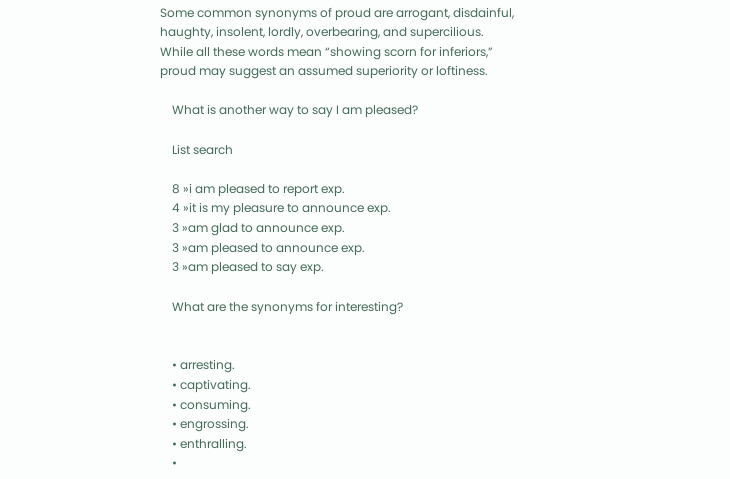Some common synonyms of proud are arrogant, disdainful, haughty, insolent, lordly, overbearing, and supercilious. While all these words mean “showing scorn for inferiors,” proud may suggest an assumed superiority or loftiness.

    What is another way to say I am pleased?

    List search

    8 »i am pleased to report exp.
    4 »it is my pleasure to announce exp.
    3 »am glad to announce exp.
    3 »am pleased to announce exp.
    3 »am pleased to say exp.

    What are the synonyms for interesting?


    • arresting.
    • captivating.
    • consuming.
    • engrossing.
    • enthralling.
    •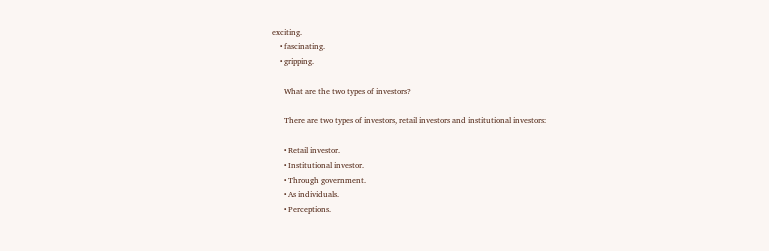exciting.
    • fascinating.
    • gripping.

      What are the two types of investors?

      There are two types of investors, retail investors and institutional investors:

      • Retail investor.
      • Institutional investor.
      • Through government.
      • As individuals.
      • Perceptions.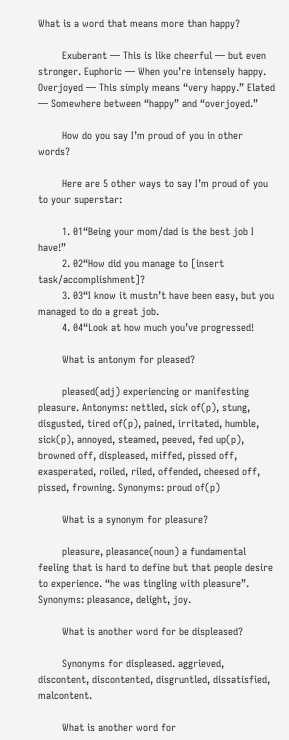What is a word that means more than happy?

        Exuberant — This is like cheerful — but even stronger. Euphoric — When you’re intensely happy. Overjoyed — This simply means “very happy.” Elated — Somewhere between “happy” and “overjoyed.”

        How do you say I’m proud of you in other words?

        Here are 5 other ways to say I’m proud of you to your superstar:

        1. 01“Being your mom/dad is the best job I have!”
        2. 02“How did you manage to [insert task/accomplishment]?
        3. 03“I know it mustn’t have been easy, but you managed to do a great job.
        4. 04“Look at how much you’ve progressed!

        What is antonym for pleased?

        pleased(adj) experiencing or manifesting pleasure. Antonyms: nettled, sick of(p), stung, disgusted, tired of(p), pained, irritated, humble, sick(p), annoyed, steamed, peeved, fed up(p), browned off, displeased, miffed, pissed off, exasperated, roiled, riled, offended, cheesed off, pissed, frowning. Synonyms: proud of(p)

        What is a synonym for pleasure?

        pleasure, pleasance(noun) a fundamental feeling that is hard to define but that people desire to experience. “he was tingling with pleasure”. Synonyms: pleasance, delight, joy.

        What is another word for be displeased?

        Synonyms for displeased. aggrieved, discontent, discontented, disgruntled, dissatisfied, malcontent.

        What is another word for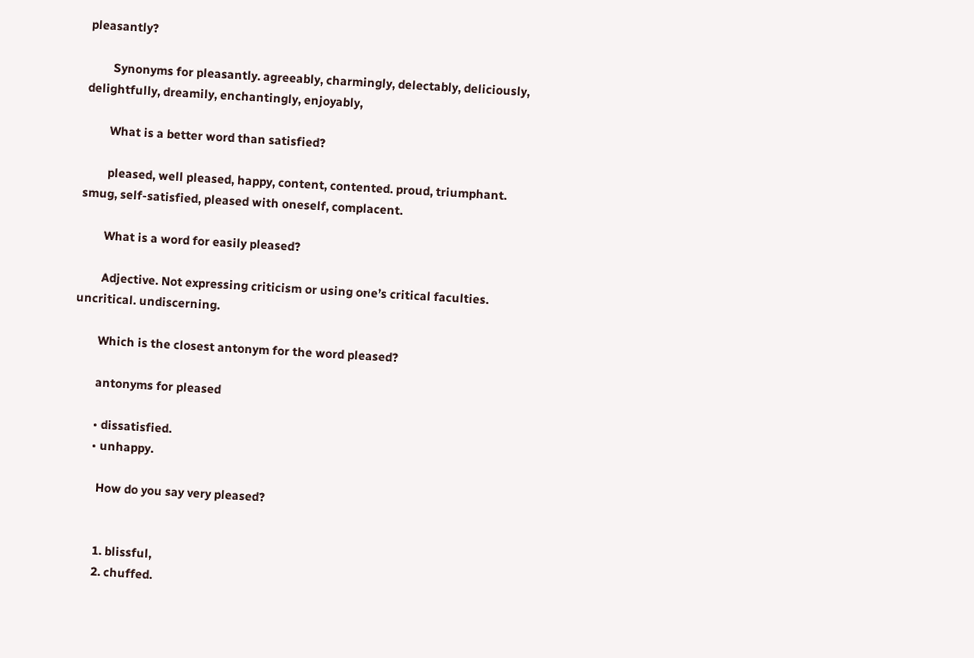pleasantly?

        Synonyms for pleasantly. agreeably, charmingly, delectably, deliciously, delightfully, dreamily, enchantingly, enjoyably,

        What is a better word than satisfied?

        pleased, well pleased, happy, content, contented. proud, triumphant. smug, self-satisfied, pleased with oneself, complacent.

        What is a word for easily pleased?

        Adjective. Not expressing criticism or using one’s critical faculties. uncritical. undiscerning.

        Which is the closest antonym for the word pleased?

        antonyms for pleased

        • dissatisfied.
        • unhappy.

          How do you say very pleased?


          1. blissful,
          2. chuffed.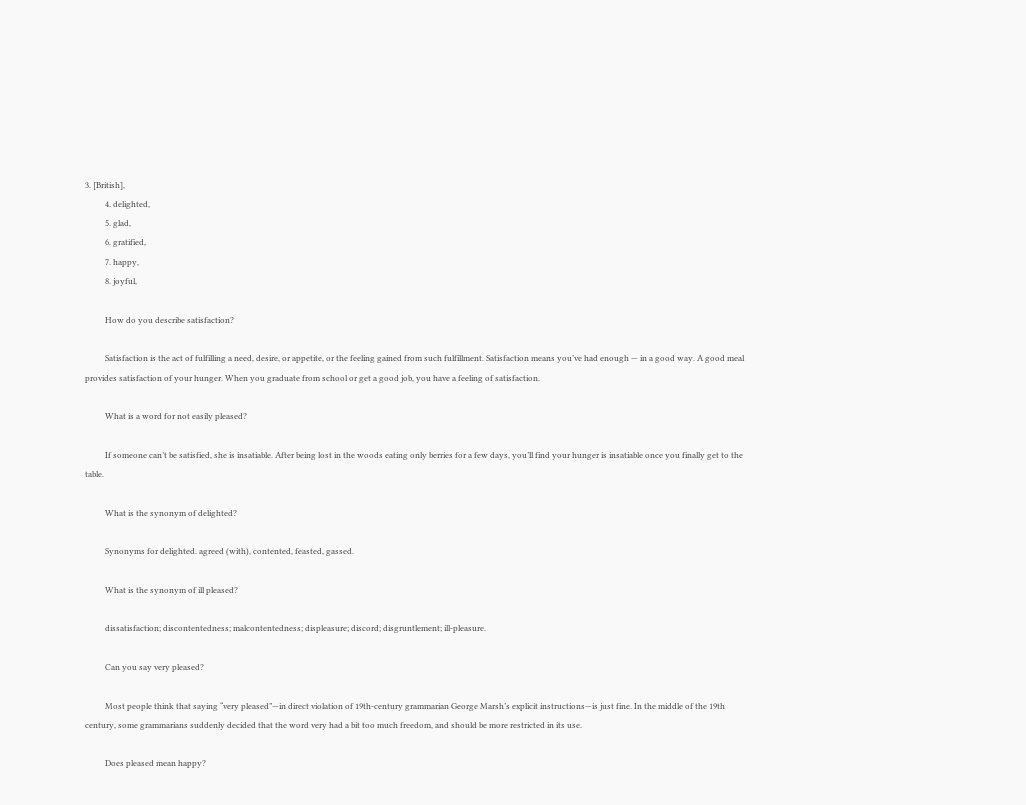3. [British],
          4. delighted,
          5. glad,
          6. gratified,
          7. happy,
          8. joyful,

          How do you describe satisfaction?

          Satisfaction is the act of fulfilling a need, desire, or appetite, or the feeling gained from such fulfillment. Satisfaction means you’ve had enough — in a good way. A good meal provides satisfaction of your hunger. When you graduate from school or get a good job, you have a feeling of satisfaction.

          What is a word for not easily pleased?

          If someone can’t be satisfied, she is insatiable. After being lost in the woods eating only berries for a few days, you’ll find your hunger is insatiable once you finally get to the table.

          What is the synonym of delighted?

          Synonyms for delighted. agreed (with), contented, feasted, gassed.

          What is the synonym of ill pleased?

          dissatisfaction; discontentedness; malcontentedness; displeasure; discord; disgruntlement; ill-pleasure.

          Can you say very pleased?

          Most people think that saying “very pleased”—in direct violation of 19th-century grammarian George Marsh’s explicit instructions—is just fine. In the middle of the 19th century, some grammarians suddenly decided that the word very had a bit too much freedom, and should be more restricted in its use.

          Does pleased mean happy?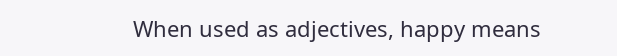When used as adjectives, happy means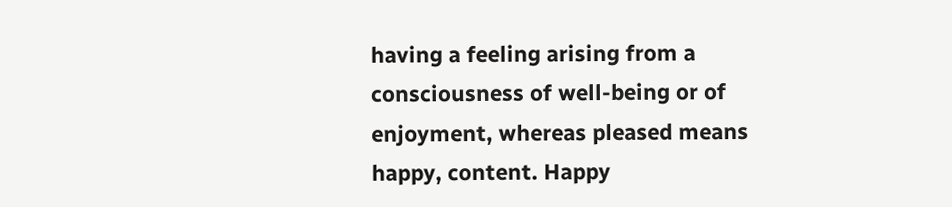having a feeling arising from a consciousness of well-being or of enjoyment, whereas pleased means happy, content. Happy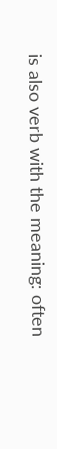is also verb with the meaning: often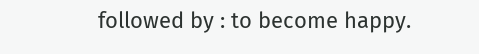followed by : to become happy.